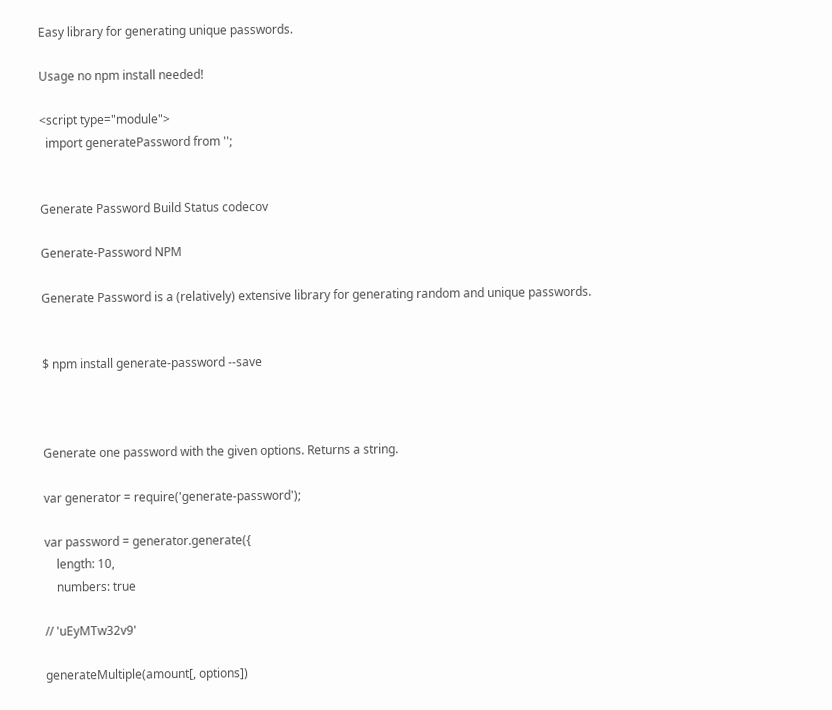Easy library for generating unique passwords.

Usage no npm install needed!

<script type="module">
  import generatePassword from '';


Generate Password Build Status codecov

Generate-Password NPM

Generate Password is a (relatively) extensive library for generating random and unique passwords.


$ npm install generate-password --save



Generate one password with the given options. Returns a string.

var generator = require('generate-password');

var password = generator.generate({
    length: 10,
    numbers: true

// 'uEyMTw32v9'

generateMultiple(amount[, options])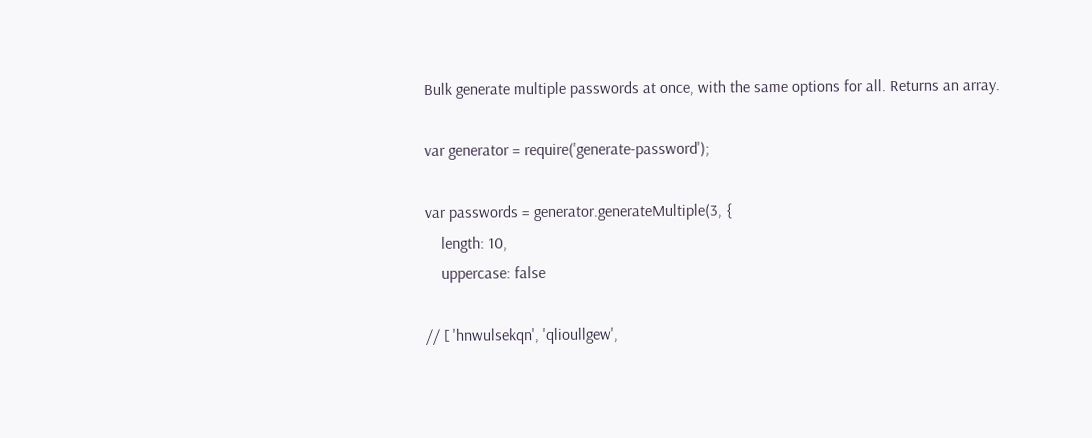Bulk generate multiple passwords at once, with the same options for all. Returns an array.

var generator = require('generate-password');

var passwords = generator.generateMultiple(3, {
    length: 10,
    uppercase: false

// [ 'hnwulsekqn', 'qlioullgew',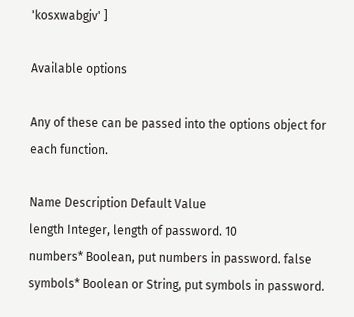'kosxwabgjv' ]

Available options

Any of these can be passed into the options object for each function.

Name Description Default Value
length Integer, length of password. 10
numbers* Boolean, put numbers in password. false
symbols* Boolean or String, put symbols in password.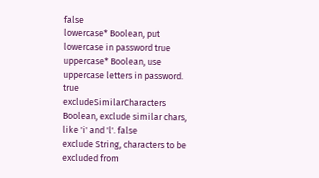false
lowercase* Boolean, put lowercase in password true
uppercase* Boolean, use uppercase letters in password. true
excludeSimilarCharacters Boolean, exclude similar chars, like 'i' and 'l'. false
exclude String, characters to be excluded from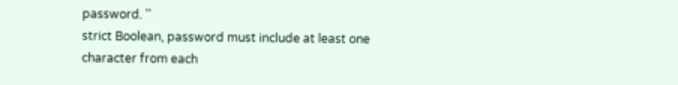password. ''
strict Boolean, password must include at least one character from each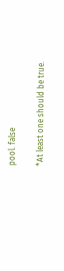pool. false

*At least one should be true.